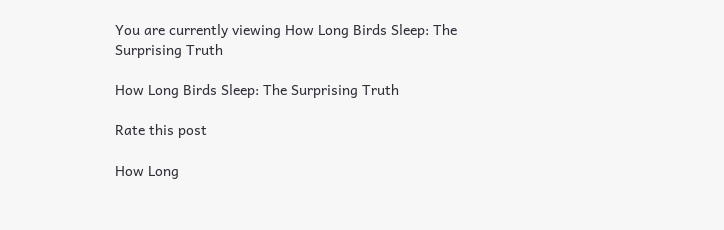You are currently viewing How Long Birds Sleep: The Surprising Truth

How Long Birds Sleep: The Surprising Truth

Rate this post

How Long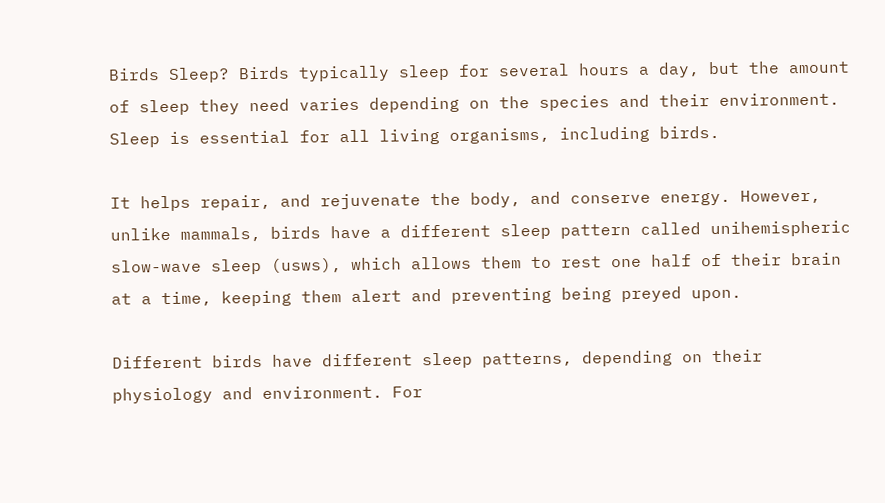Birds Sleep? Birds typically sleep for several hours a day, but the amount of sleep they need varies depending on the species and their environment. Sleep is essential for all living organisms, including birds.

It helps repair, and rejuvenate the body, and conserve energy. However, unlike mammals, birds have a different sleep pattern called unihemispheric slow-wave sleep (usws), which allows them to rest one half of their brain at a time, keeping them alert and preventing being preyed upon.

Different birds have different sleep patterns, depending on their physiology and environment. For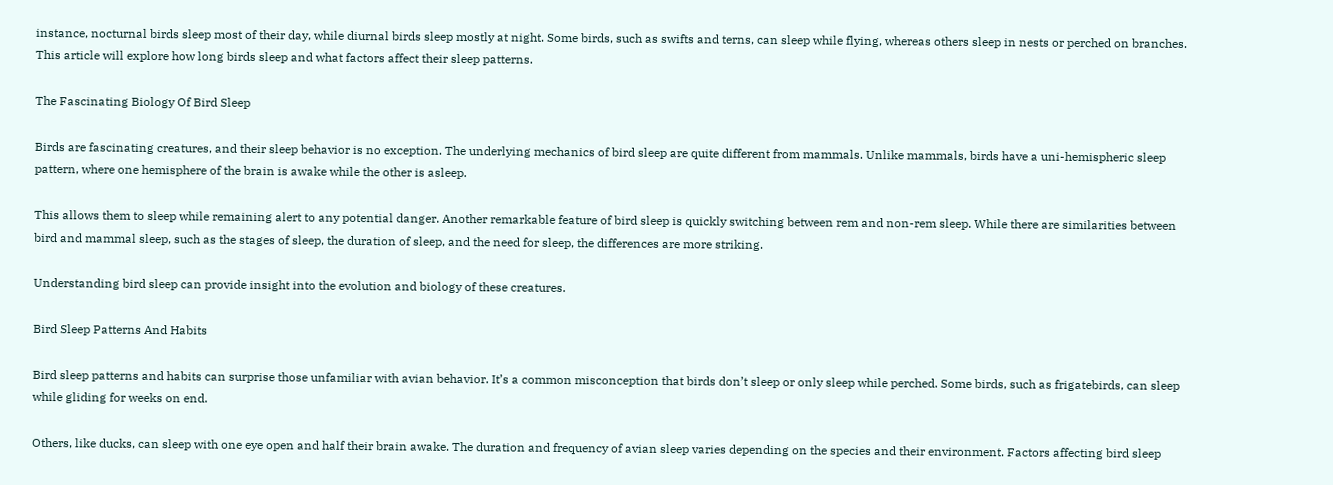instance, nocturnal birds sleep most of their day, while diurnal birds sleep mostly at night. Some birds, such as swifts and terns, can sleep while flying, whereas others sleep in nests or perched on branches. This article will explore how long birds sleep and what factors affect their sleep patterns.

The Fascinating Biology Of Bird Sleep

Birds are fascinating creatures, and their sleep behavior is no exception. The underlying mechanics of bird sleep are quite different from mammals. Unlike mammals, birds have a uni-hemispheric sleep pattern, where one hemisphere of the brain is awake while the other is asleep.

This allows them to sleep while remaining alert to any potential danger. Another remarkable feature of bird sleep is quickly switching between rem and non-rem sleep. While there are similarities between bird and mammal sleep, such as the stages of sleep, the duration of sleep, and the need for sleep, the differences are more striking.

Understanding bird sleep can provide insight into the evolution and biology of these creatures.

Bird Sleep Patterns And Habits

Bird sleep patterns and habits can surprise those unfamiliar with avian behavior. It’s a common misconception that birds don’t sleep or only sleep while perched. Some birds, such as frigatebirds, can sleep while gliding for weeks on end.

Others, like ducks, can sleep with one eye open and half their brain awake. The duration and frequency of avian sleep varies depending on the species and their environment. Factors affecting bird sleep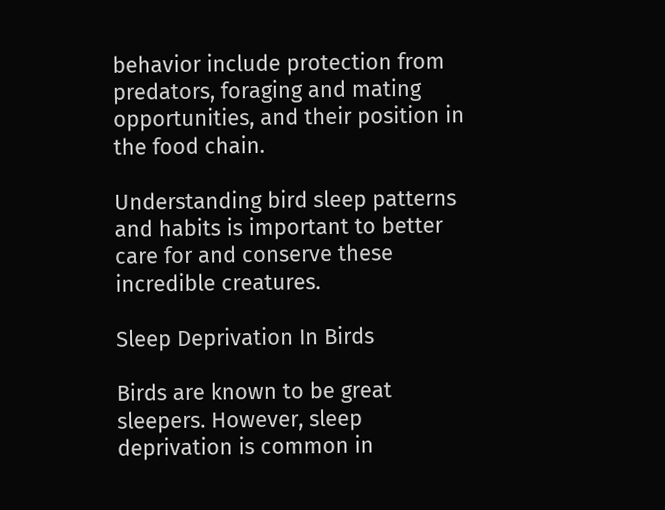behavior include protection from predators, foraging and mating opportunities, and their position in the food chain.

Understanding bird sleep patterns and habits is important to better care for and conserve these incredible creatures.

Sleep Deprivation In Birds

Birds are known to be great sleepers. However, sleep deprivation is common in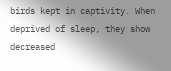birds kept in captivity. When deprived of sleep, they show decreased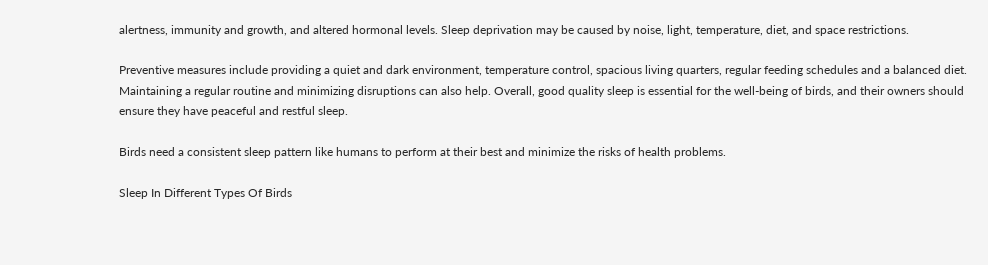alertness, immunity and growth, and altered hormonal levels. Sleep deprivation may be caused by noise, light, temperature, diet, and space restrictions.

Preventive measures include providing a quiet and dark environment, temperature control, spacious living quarters, regular feeding schedules and a balanced diet. Maintaining a regular routine and minimizing disruptions can also help. Overall, good quality sleep is essential for the well-being of birds, and their owners should ensure they have peaceful and restful sleep.

Birds need a consistent sleep pattern like humans to perform at their best and minimize the risks of health problems.

Sleep In Different Types Of Birds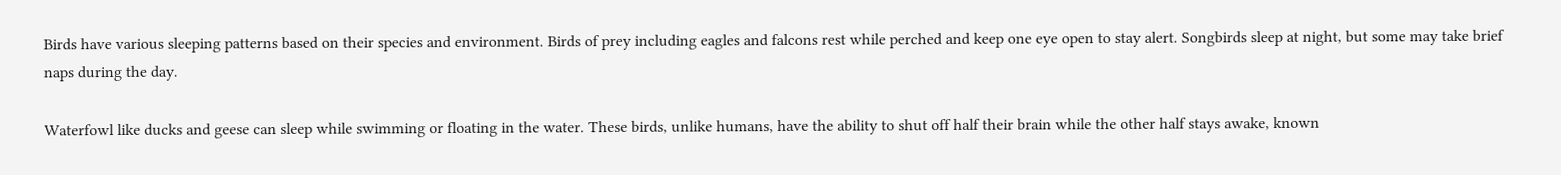Birds have various sleeping patterns based on their species and environment. Birds of prey including eagles and falcons rest while perched and keep one eye open to stay alert. Songbirds sleep at night, but some may take brief naps during the day.

Waterfowl like ducks and geese can sleep while swimming or floating in the water. These birds, unlike humans, have the ability to shut off half their brain while the other half stays awake, known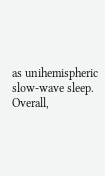as unihemispheric slow-wave sleep. Overall,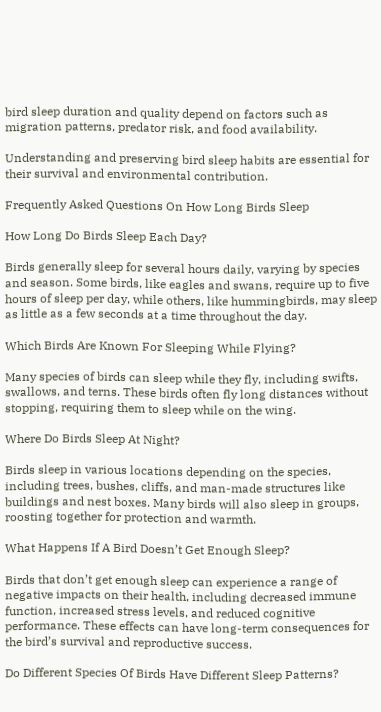bird sleep duration and quality depend on factors such as migration patterns, predator risk, and food availability.

Understanding and preserving bird sleep habits are essential for their survival and environmental contribution.

Frequently Asked Questions On How Long Birds Sleep

How Long Do Birds Sleep Each Day?

Birds generally sleep for several hours daily, varying by species and season. Some birds, like eagles and swans, require up to five hours of sleep per day, while others, like hummingbirds, may sleep as little as a few seconds at a time throughout the day.

Which Birds Are Known For Sleeping While Flying?

Many species of birds can sleep while they fly, including swifts, swallows, and terns. These birds often fly long distances without stopping, requiring them to sleep while on the wing.

Where Do Birds Sleep At Night?

Birds sleep in various locations depending on the species, including trees, bushes, cliffs, and man-made structures like buildings and nest boxes. Many birds will also sleep in groups, roosting together for protection and warmth.

What Happens If A Bird Doesn’t Get Enough Sleep?

Birds that don’t get enough sleep can experience a range of negative impacts on their health, including decreased immune function, increased stress levels, and reduced cognitive performance. These effects can have long-term consequences for the bird’s survival and reproductive success.

Do Different Species Of Birds Have Different Sleep Patterns?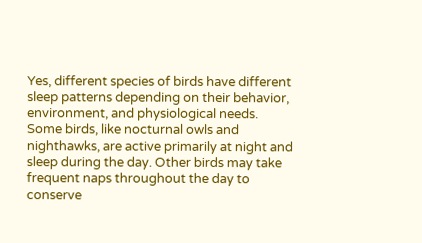Yes, different species of birds have different sleep patterns depending on their behavior, environment, and physiological needs. Some birds, like nocturnal owls and nighthawks, are active primarily at night and sleep during the day. Other birds may take frequent naps throughout the day to conserve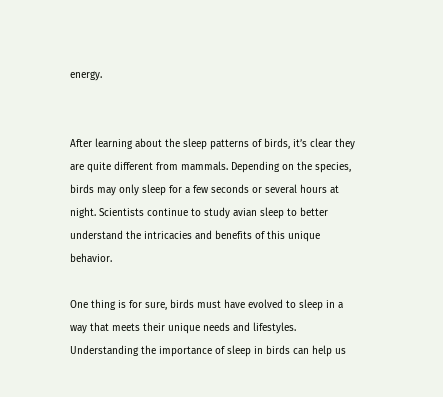energy.


After learning about the sleep patterns of birds, it’s clear they are quite different from mammals. Depending on the species, birds may only sleep for a few seconds or several hours at night. Scientists continue to study avian sleep to better understand the intricacies and benefits of this unique behavior.

One thing is for sure, birds must have evolved to sleep in a way that meets their unique needs and lifestyles. Understanding the importance of sleep in birds can help us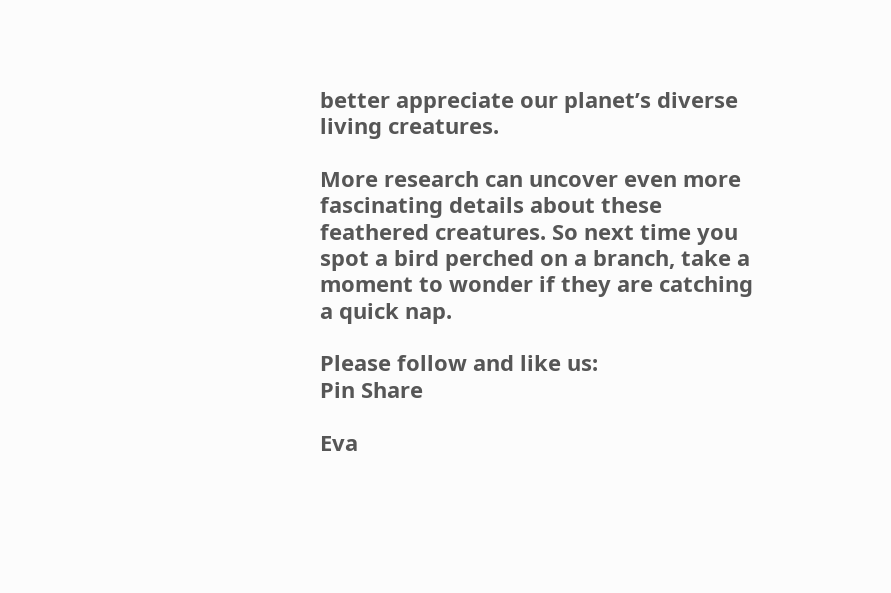better appreciate our planet’s diverse living creatures.

More research can uncover even more fascinating details about these feathered creatures. So next time you spot a bird perched on a branch, take a moment to wonder if they are catching a quick nap.

Please follow and like us:
Pin Share

Eva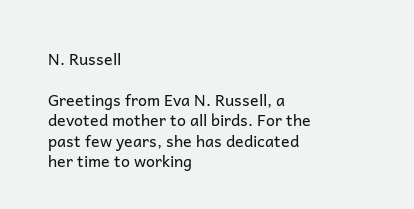N. Russell

Greetings from Eva N. Russell, a devoted mother to all birds. For the past few years, she has dedicated her time to working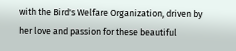with the Bird's Welfare Organization, driven by her love and passion for these beautiful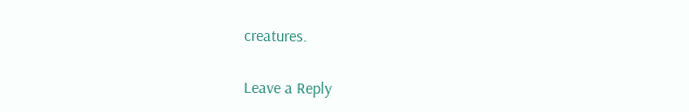creatures.

Leave a Reply